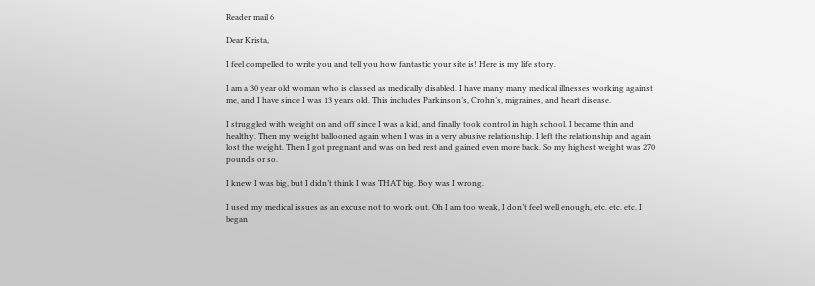Reader mail 6

Dear Krista,

I feel compelled to write you and tell you how fantastic your site is! Here is my life story.

I am a 30 year old woman who is classed as medically disabled. I have many many medical illnesses working against me, and I have since I was 13 years old. This includes Parkinson’s, Crohn’s, migraines, and heart disease.

I struggled with weight on and off since I was a kid, and finally took control in high school. I became thin and healthy. Then my weight ballooned again when I was in a very abusive relationship. I left the relationship and again lost the weight. Then I got pregnant and was on bed rest and gained even more back. So my highest weight was 270 pounds or so.

I knew I was big, but I didn’t think I was THAT big. Boy was I wrong.

I used my medical issues as an excuse not to work out. Oh I am too weak, I don’t feel well enough, etc. etc. etc. I began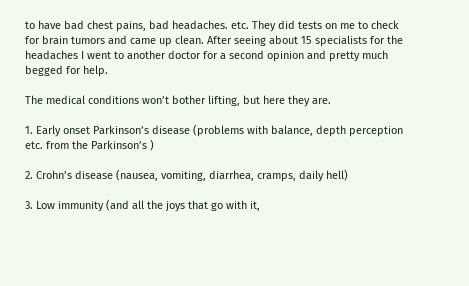to have bad chest pains, bad headaches. etc. They did tests on me to check for brain tumors and came up clean. After seeing about 15 specialists for the headaches I went to another doctor for a second opinion and pretty much begged for help.

The medical conditions won’t bother lifting, but here they are.

1. Early onset Parkinson’s disease (problems with balance, depth perception etc. from the Parkinson’s )

2. Crohn’s disease (nausea, vomiting, diarrhea, cramps, daily hell)

3. Low immunity (and all the joys that go with it,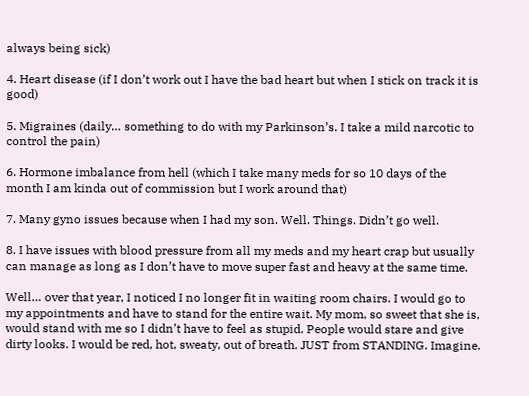always being sick)

4. Heart disease (if I don’t work out I have the bad heart but when I stick on track it is good)

5. Migraines (daily… something to do with my Parkinson’s. I take a mild narcotic to control the pain)

6. Hormone imbalance from hell (which I take many meds for so 10 days of the month I am kinda out of commission but I work around that)

7. Many gyno issues because when I had my son. Well. Things. Didn’t go well.

8. I have issues with blood pressure from all my meds and my heart crap but usually can manage as long as I don’t have to move super fast and heavy at the same time.

Well… over that year, I noticed I no longer fit in waiting room chairs. I would go to my appointments and have to stand for the entire wait. My mom, so sweet that she is, would stand with me so I didn’t have to feel as stupid. People would stare and give dirty looks. I would be red, hot, sweaty, out of breath. JUST from STANDING. Imagine.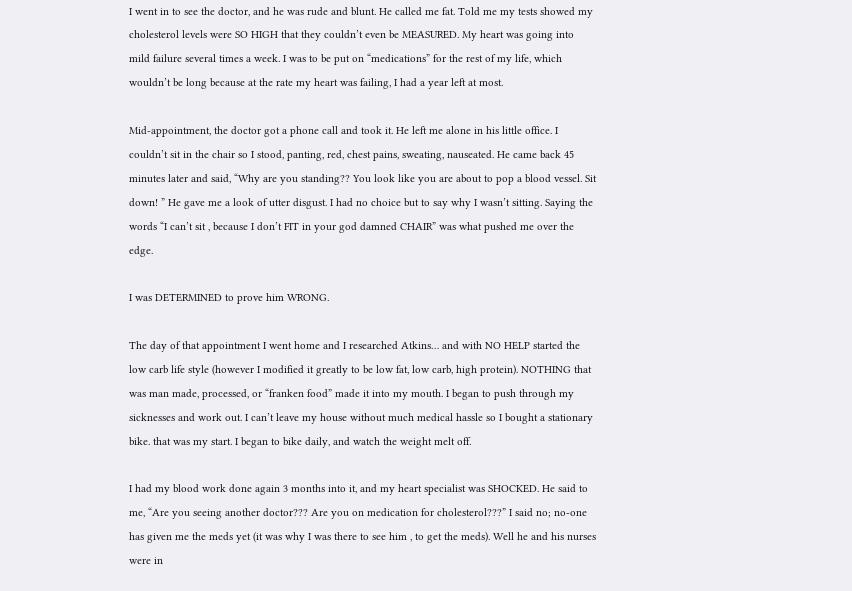I went in to see the doctor, and he was rude and blunt. He called me fat. Told me my tests showed my cholesterol levels were SO HIGH that they couldn’t even be MEASURED. My heart was going into mild failure several times a week. I was to be put on “medications” for the rest of my life, which wouldn’t be long because at the rate my heart was failing, I had a year left at most.

Mid-appointment, the doctor got a phone call and took it. He left me alone in his little office. I couldn’t sit in the chair so I stood, panting, red, chest pains, sweating, nauseated. He came back 45 minutes later and said, “Why are you standing?? You look like you are about to pop a blood vessel. Sit down! ” He gave me a look of utter disgust. I had no choice but to say why I wasn’t sitting. Saying the words “I can’t sit , because I don’t FIT in your god damned CHAIR” was what pushed me over the edge.

I was DETERMINED to prove him WRONG.

The day of that appointment I went home and I researched Atkins… and with NO HELP started the low carb life style (however I modified it greatly to be low fat, low carb, high protein). NOTHING that was man made, processed, or “franken food” made it into my mouth. I began to push through my sicknesses and work out. I can’t leave my house without much medical hassle so I bought a stationary bike. that was my start. I began to bike daily, and watch the weight melt off.

I had my blood work done again 3 months into it, and my heart specialist was SHOCKED. He said to me, “Are you seeing another doctor??? Are you on medication for cholesterol???” I said no; no-one has given me the meds yet (it was why I was there to see him , to get the meds). Well he and his nurses were in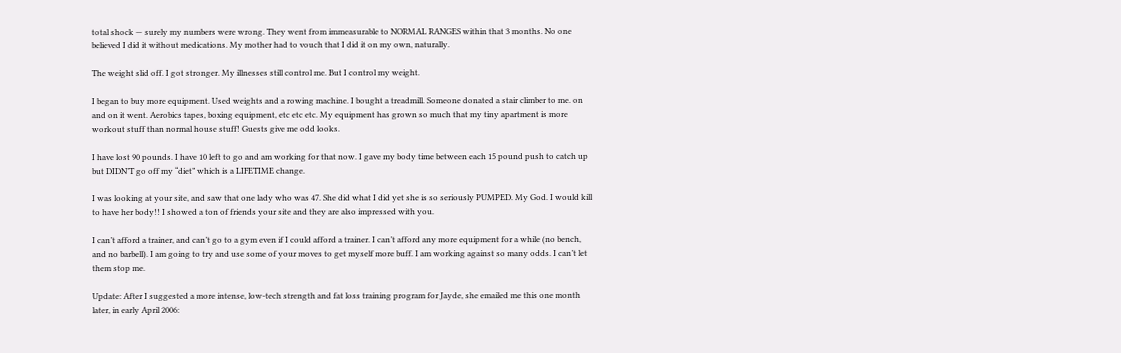total shock — surely my numbers were wrong. They went from immeasurable to NORMAL RANGES within that 3 months. No one believed I did it without medications. My mother had to vouch that I did it on my own, naturally.

The weight slid off. I got stronger. My illnesses still control me. But I control my weight.

I began to buy more equipment. Used weights and a rowing machine. I bought a treadmill. Someone donated a stair climber to me. on and on it went. Aerobics tapes, boxing equipment, etc etc etc. My equipment has grown so much that my tiny apartment is more workout stuff than normal house stuff! Guests give me odd looks.

I have lost 90 pounds. I have 10 left to go and am working for that now. I gave my body time between each 15 pound push to catch up but DIDN’T go off my “diet” which is a LIFETIME change.

I was looking at your site, and saw that one lady who was 47. She did what I did yet she is so seriously PUMPED. My God. I would kill to have her body!! I showed a ton of friends your site and they are also impressed with you.

I can’t afford a trainer, and can’t go to a gym even if I could afford a trainer. I can’t afford any more equipment for a while (no bench, and no barbell). I am going to try and use some of your moves to get myself more buff. I am working against so many odds. I can’t let them stop me.

Update: After I suggested a more intense, low-tech strength and fat loss training program for Jayde, she emailed me this one month later, in early April 2006: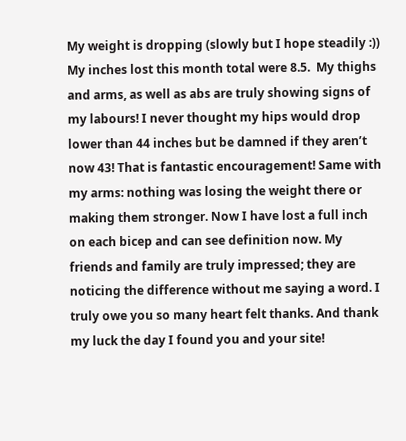My weight is dropping (slowly but I hope steadily :)) My inches lost this month total were 8.5.  My thighs and arms, as well as abs are truly showing signs of my labours! I never thought my hips would drop lower than 44 inches but be damned if they aren’t now 43! That is fantastic encouragement! Same with my arms: nothing was losing the weight there or making them stronger. Now I have lost a full inch on each bicep and can see definition now. My friends and family are truly impressed; they are noticing the difference without me saying a word. I truly owe you so many heart felt thanks. And thank my luck the day I found you and your site!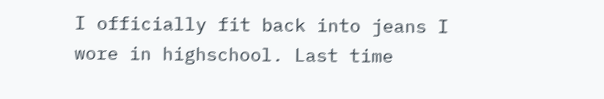I officially fit back into jeans I wore in highschool. Last time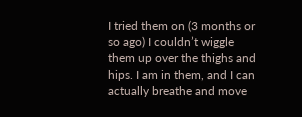I tried them on (3 months or so ago) I couldn’t wiggle them up over the thighs and hips. I am in them, and I can actually breathe and move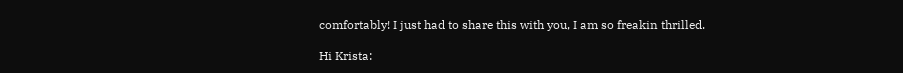comfortably! I just had to share this with you, I am so freakin thrilled.

Hi Krista: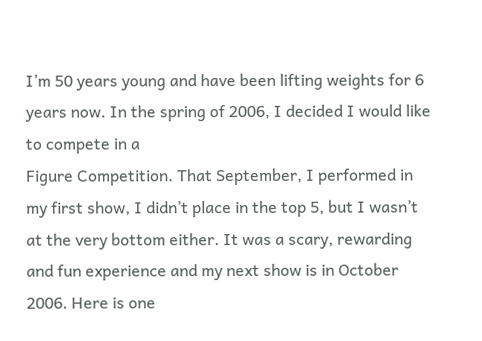I’m 50 years young and have been lifting weights for 6 years now. In the spring of 2006, I decided I would like to compete in a
Figure Competition. That September, I performed in my first show, I didn’t place in the top 5, but I wasn’t at the very bottom either. It was a scary, rewarding and fun experience and my next show is in October 2006. Here is one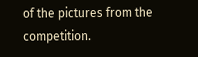of the pictures from the competition.